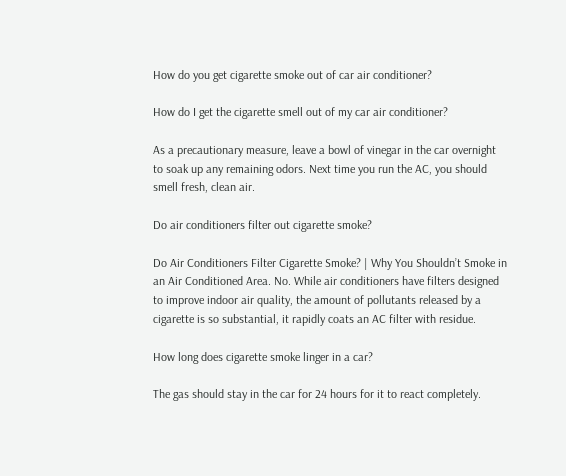How do you get cigarette smoke out of car air conditioner?

How do I get the cigarette smell out of my car air conditioner?

As a precautionary measure, leave a bowl of vinegar in the car overnight to soak up any remaining odors. Next time you run the AC, you should smell fresh, clean air.

Do air conditioners filter out cigarette smoke?

Do Air Conditioners Filter Cigarette Smoke? | Why You Shouldn’t Smoke in an Air Conditioned Area. No. While air conditioners have filters designed to improve indoor air quality, the amount of pollutants released by a cigarette is so substantial, it rapidly coats an AC filter with residue.

How long does cigarette smoke linger in a car?

The gas should stay in the car for 24 hours for it to react completely.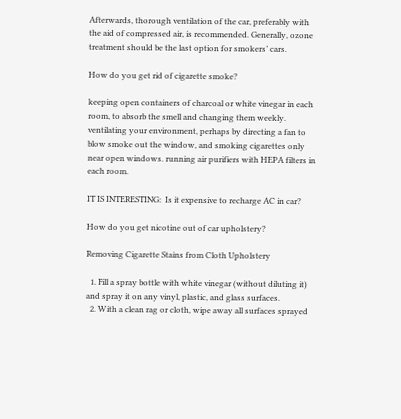Afterwards, thorough ventilation of the car, preferably with the aid of compressed air, is recommended. Generally, ozone treatment should be the last option for smokers’ cars.

How do you get rid of cigarette smoke?

keeping open containers of charcoal or white vinegar in each room, to absorb the smell and changing them weekly. ventilating your environment, perhaps by directing a fan to blow smoke out the window, and smoking cigarettes only near open windows. running air purifiers with HEPA filters in each room.

IT IS INTERESTING:  Is it expensive to recharge AC in car?

How do you get nicotine out of car upholstery?

Removing Cigarette Stains from Cloth Upholstery

  1. Fill a spray bottle with white vinegar (without diluting it) and spray it on any vinyl, plastic, and glass surfaces.
  2. With a clean rag or cloth, wipe away all surfaces sprayed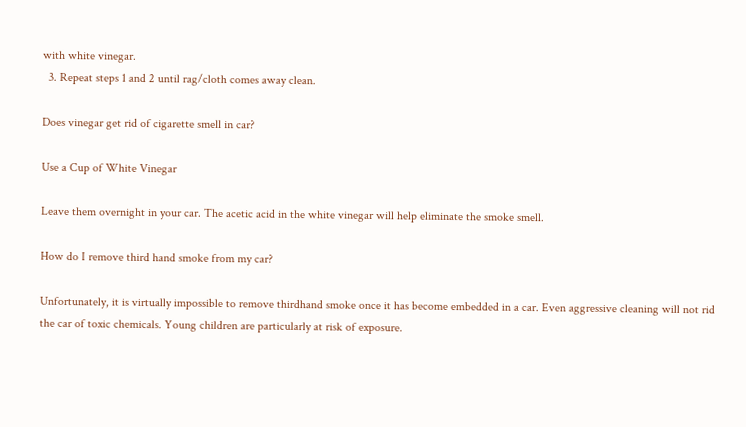with white vinegar.
  3. Repeat steps 1 and 2 until rag/cloth comes away clean.

Does vinegar get rid of cigarette smell in car?

Use a Cup of White Vinegar

Leave them overnight in your car. The acetic acid in the white vinegar will help eliminate the smoke smell.

How do I remove third hand smoke from my car?

Unfortunately, it is virtually impossible to remove thirdhand smoke once it has become embedded in a car. Even aggressive cleaning will not rid the car of toxic chemicals. Young children are particularly at risk of exposure.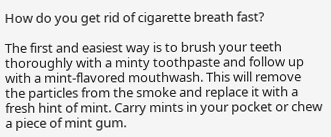How do you get rid of cigarette breath fast?

The first and easiest way is to brush your teeth thoroughly with a minty toothpaste and follow up with a mint-flavored mouthwash. This will remove the particles from the smoke and replace it with a fresh hint of mint. Carry mints in your pocket or chew a piece of mint gum.